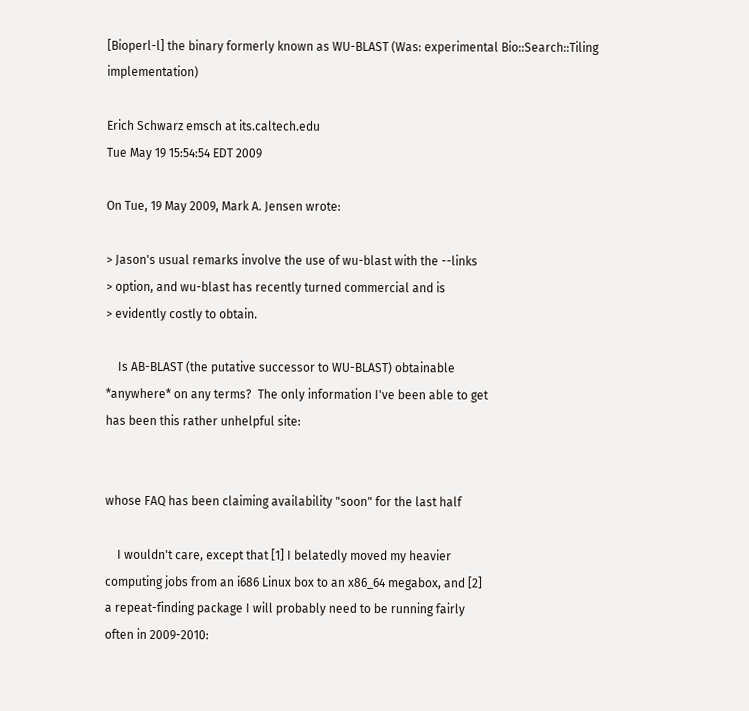[Bioperl-l] the binary formerly known as WU-BLAST (Was: experimental Bio::Search::Tiling implementation)

Erich Schwarz emsch at its.caltech.edu
Tue May 19 15:54:54 EDT 2009

On Tue, 19 May 2009, Mark A. Jensen wrote:

> Jason's usual remarks involve the use of wu-blast with the --links
> option, and wu-blast has recently turned commercial and is
> evidently costly to obtain.

    Is AB-BLAST (the putative successor to WU-BLAST) obtainable
*anywhere* on any terms?  The only information I've been able to get
has been this rather unhelpful site:


whose FAQ has been claiming availability "soon" for the last half

    I wouldn't care, except that [1] I belatedly moved my heavier
computing jobs from an i686 Linux box to an x86_64 megabox, and [2]
a repeat-finding package I will probably need to be running fairly
often in 2009-2010: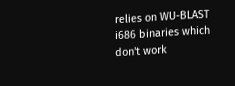relies on WU-BLAST i686 binaries which don't work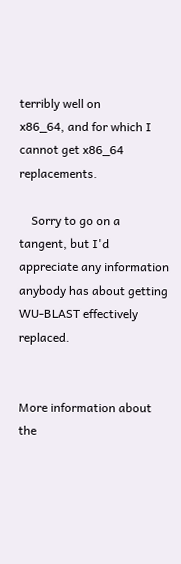terribly well on
x86_64, and for which I cannot get x86_64 replacements.

    Sorry to go on a tangent, but I'd appreciate any information
anybody has about getting WU-BLAST effectively replaced.


More information about the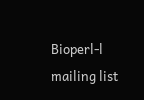Bioperl-l mailing list